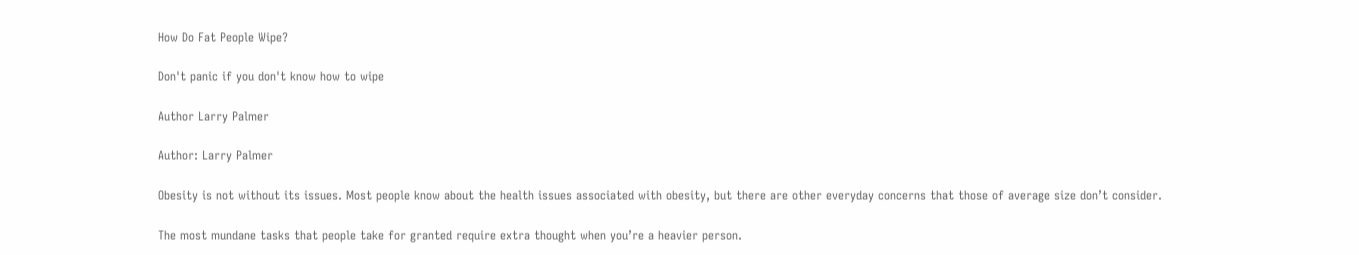How Do Fat People Wipe?

Don't panic if you don't know how to wipe

Author Larry Palmer

Author: Larry Palmer

Obesity is not without its issues. Most people know about the health issues associated with obesity, but there are other everyday concerns that those of average size don’t consider.

The most mundane tasks that people take for granted require extra thought when you’re a heavier person.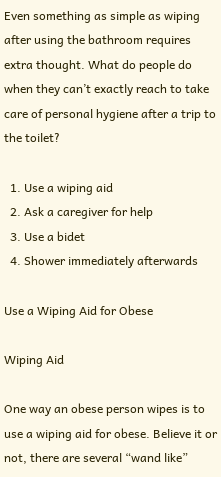Even something as simple as wiping after using the bathroom requires extra thought. What do people do when they can’t exactly reach to take care of personal hygiene after a trip to the toilet?

  1. Use a wiping aid
  2. Ask a caregiver for help
  3. Use a bidet
  4. Shower immediately afterwards

Use a Wiping Aid for Obese

Wiping Aid

One way an obese person wipes is to use a wiping aid for obese. Believe it or not, there are several “wand like”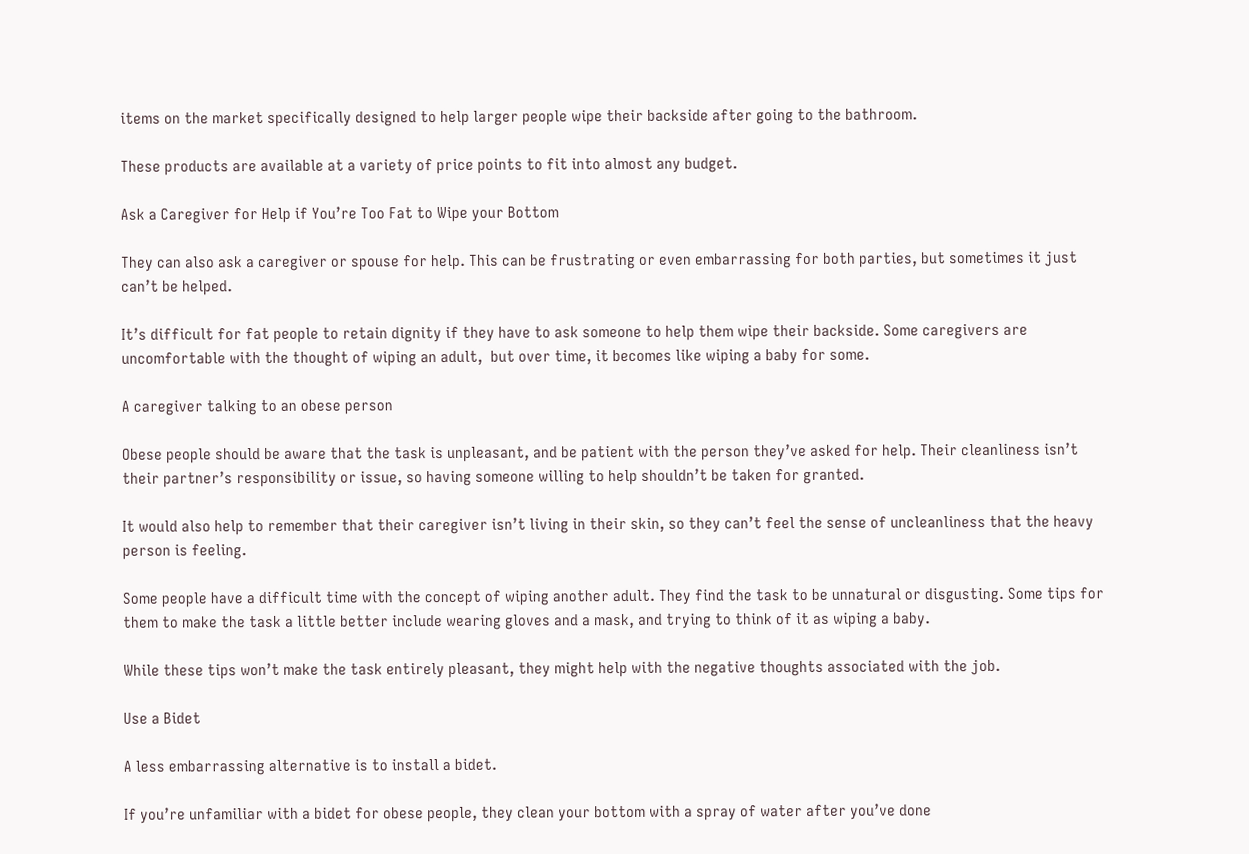items on the market specifically designed to help larger people wipe their backside after going to the bathroom.

These products are available at a variety of price points to fit into almost any budget.

Ask a Caregiver for Help if You’re Too Fat to Wipe your Bottom

They can also ask a caregiver or spouse for help. This can be frustrating or even embarrassing for both parties, but sometimes it just can’t be helped.

It’s difficult for fat people to retain dignity if they have to ask someone to help them wipe their backside. Some caregivers are uncomfortable with the thought of wiping an adult,  but over time, it becomes like wiping a baby for some.

A caregiver talking to an obese person

Obese people should be aware that the task is unpleasant, and be patient with the person they’ve asked for help. Their cleanliness isn’t their partner’s responsibility or issue, so having someone willing to help shouldn’t be taken for granted.

It would also help to remember that their caregiver isn’t living in their skin, so they can’t feel the sense of uncleanliness that the heavy person is feeling.

Some people have a difficult time with the concept of wiping another adult. They find the task to be unnatural or disgusting. Some tips for them to make the task a little better include wearing gloves and a mask, and trying to think of it as wiping a baby.

While these tips won’t make the task entirely pleasant, they might help with the negative thoughts associated with the job.

Use a Bidet

A less embarrassing alternative is to install a bidet.

If you’re unfamiliar with a bidet for obese people, they clean your bottom with a spray of water after you’ve done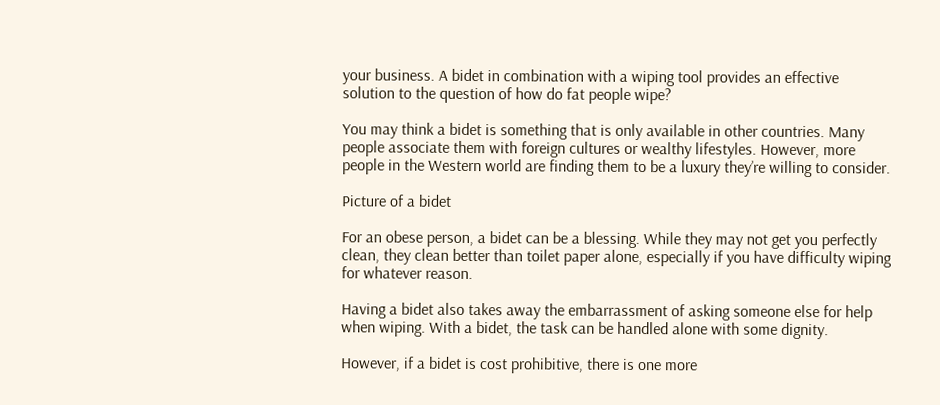your business. A bidet in combination with a wiping tool provides an effective solution to the question of how do fat people wipe?

You may think a bidet is something that is only available in other countries. Many people associate them with foreign cultures or wealthy lifestyles. However, more people in the Western world are finding them to be a luxury they’re willing to consider.

Picture of a bidet

For an obese person, a bidet can be a blessing. While they may not get you perfectly clean, they clean better than toilet paper alone, especially if you have difficulty wiping for whatever reason.

Having a bidet also takes away the embarrassment of asking someone else for help when wiping. With a bidet, the task can be handled alone with some dignity.

However, if a bidet is cost prohibitive, there is one more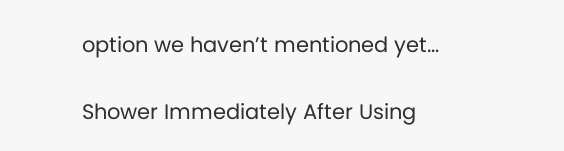option we haven’t mentioned yet…

Shower Immediately After Using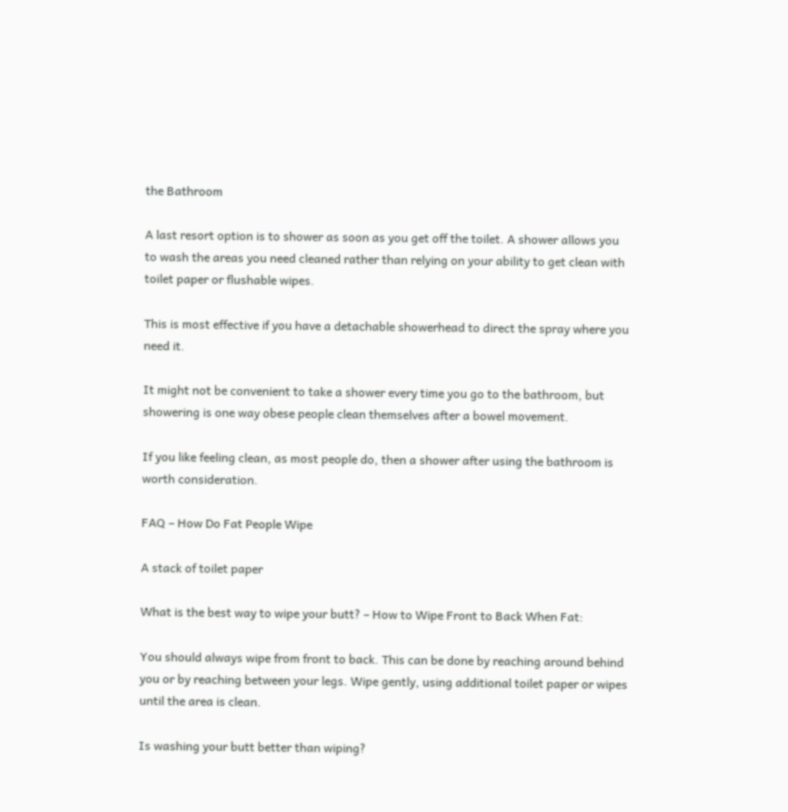the Bathroom

A last resort option is to shower as soon as you get off the toilet. A shower allows you to wash the areas you need cleaned rather than relying on your ability to get clean with toilet paper or flushable wipes.

This is most effective if you have a detachable showerhead to direct the spray where you need it.

It might not be convenient to take a shower every time you go to the bathroom, but showering is one way obese people clean themselves after a bowel movement.

If you like feeling clean, as most people do, then a shower after using the bathroom is worth consideration.

FAQ – How Do Fat People Wipe

A stack of toilet paper

What is the best way to wipe your butt? – How to Wipe Front to Back When Fat:

You should always wipe from front to back. This can be done by reaching around behind you or by reaching between your legs. Wipe gently, using additional toilet paper or wipes until the area is clean.

Is washing your butt better than wiping?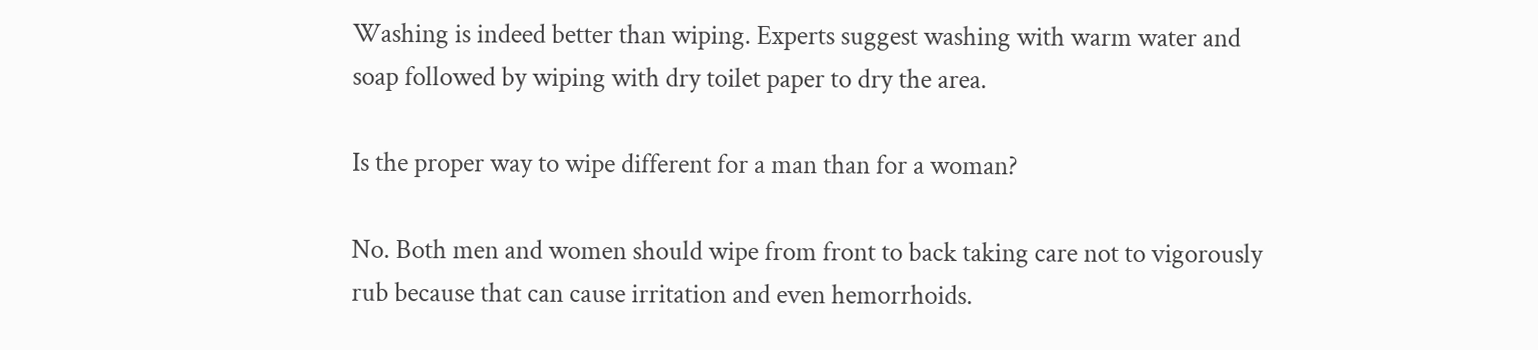Washing is indeed better than wiping. Experts suggest washing with warm water and soap followed by wiping with dry toilet paper to dry the area.

Is the proper way to wipe different for a man than for a woman?

No. Both men and women should wipe from front to back taking care not to vigorously rub because that can cause irritation and even hemorrhoids.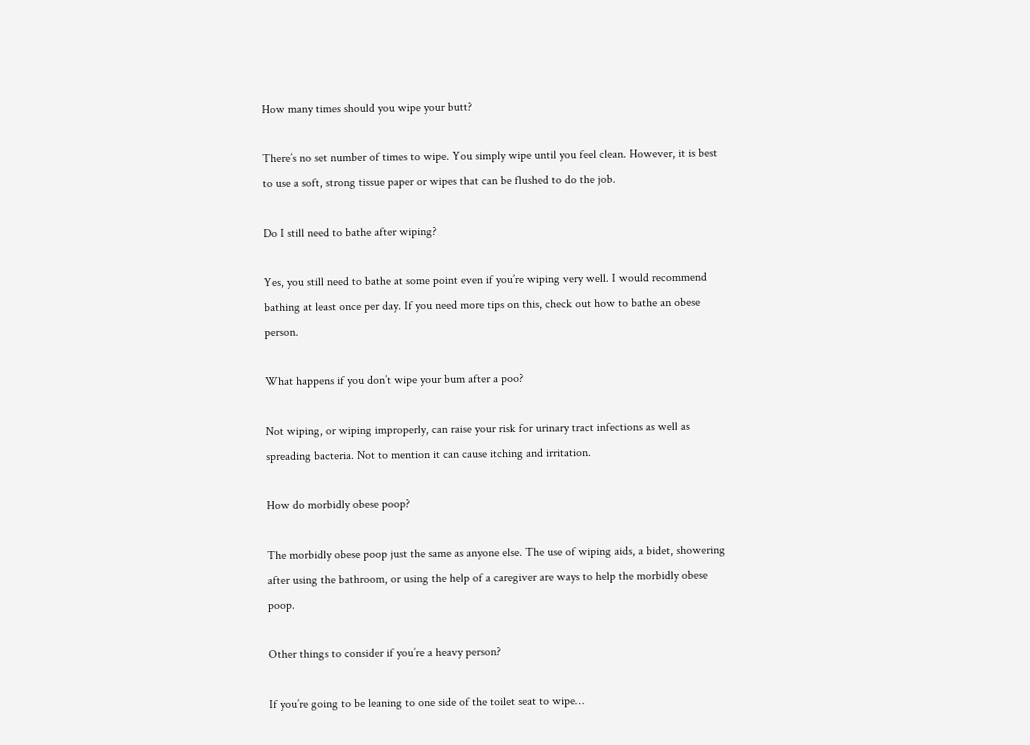How many times should you wipe your butt?

There’s no set number of times to wipe. You simply wipe until you feel clean. However, it is best to use a soft, strong tissue paper or wipes that can be flushed to do the job.

Do I still need to bathe after wiping?

Yes, you still need to bathe at some point even if you’re wiping very well. I would recommend bathing at least once per day. If you need more tips on this, check out how to bathe an obese person.

What happens if you don’t wipe your bum after a poo?

Not wiping, or wiping improperly, can raise your risk for urinary tract infections as well as spreading bacteria. Not to mention it can cause itching and irritation.

How do morbidly obese poop?

The morbidly obese poop just the same as anyone else. The use of wiping aids, a bidet, showering after using the bathroom, or using the help of a caregiver are ways to help the morbidly obese poop.

Other things to consider if you’re a heavy person?

If you’re going to be leaning to one side of the toilet seat to wipe…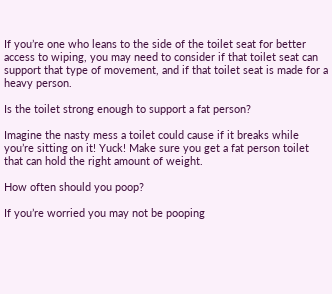If you’re one who leans to the side of the toilet seat for better access to wiping, you may need to consider if that toilet seat can support that type of movement, and if that toilet seat is made for a heavy person.

Is the toilet strong enough to support a fat person?

Imagine the nasty mess a toilet could cause if it breaks while you’re sitting on it! Yuck! Make sure you get a fat person toilet that can hold the right amount of weight.

How often should you poop?

If you’re worried you may not be pooping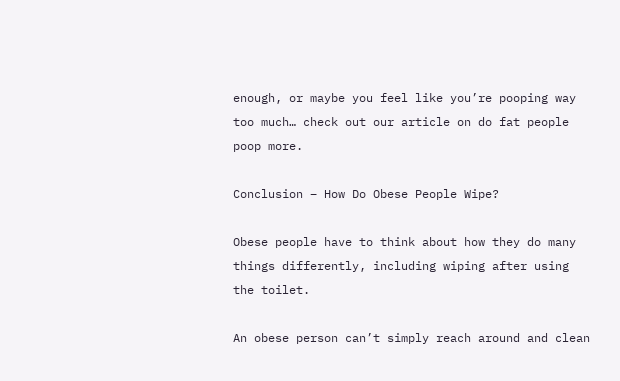enough, or maybe you feel like you’re pooping way too much… check out our article on do fat people poop more.

Conclusion – How Do Obese People Wipe?

Obese people have to think about how they do many things differently, including wiping after using the toilet.

An obese person can’t simply reach around and clean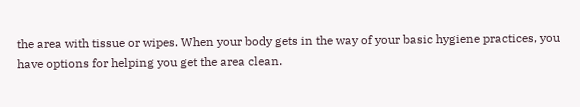the area with tissue or wipes. When your body gets in the way of your basic hygiene practices, you have options for helping you get the area clean.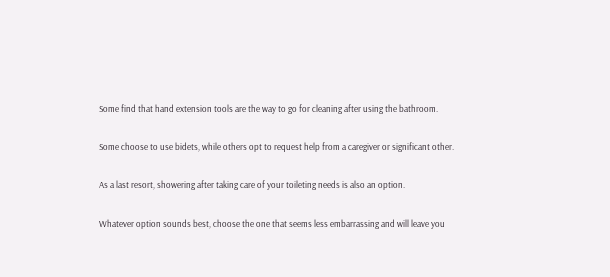Some find that hand extension tools are the way to go for cleaning after using the bathroom.

Some choose to use bidets, while others opt to request help from a caregiver or significant other.

As a last resort, showering after taking care of your toileting needs is also an option.

Whatever option sounds best, choose the one that seems less embarrassing and will leave you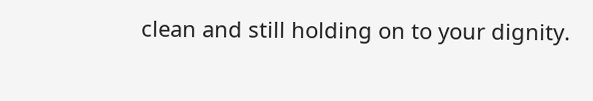clean and still holding on to your dignity.